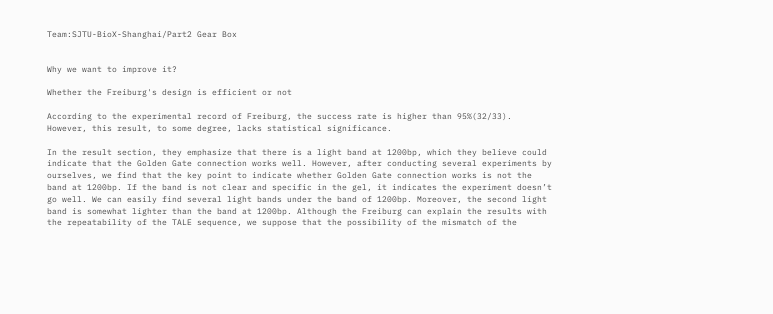Team:SJTU-BioX-Shanghai/Part2 Gear Box


Why we want to improve it?

Whether the Freiburg's design is efficient or not

According to the experimental record of Freiburg, the success rate is higher than 95%(32/33). However, this result, to some degree, lacks statistical significance.

In the result section, they emphasize that there is a light band at 1200bp, which they believe could indicate that the Golden Gate connection works well. However, after conducting several experiments by ourselves, we find that the key point to indicate whether Golden Gate connection works is not the band at 1200bp. If the band is not clear and specific in the gel, it indicates the experiment doesn’t go well. We can easily find several light bands under the band of 1200bp. Moreover, the second light band is somewhat lighter than the band at 1200bp. Although the Freiburg can explain the results with the repeatability of the TALE sequence, we suppose that the possibility of the mismatch of the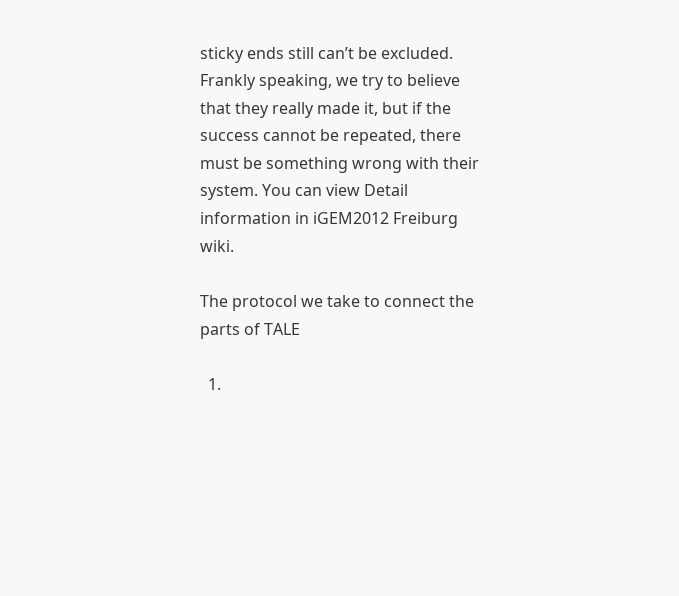sticky ends still can’t be excluded. Frankly speaking, we try to believe that they really made it, but if the success cannot be repeated, there must be something wrong with their system. You can view Detail information in iGEM2012 Freiburg wiki.

The protocol we take to connect the parts of TALE

  1.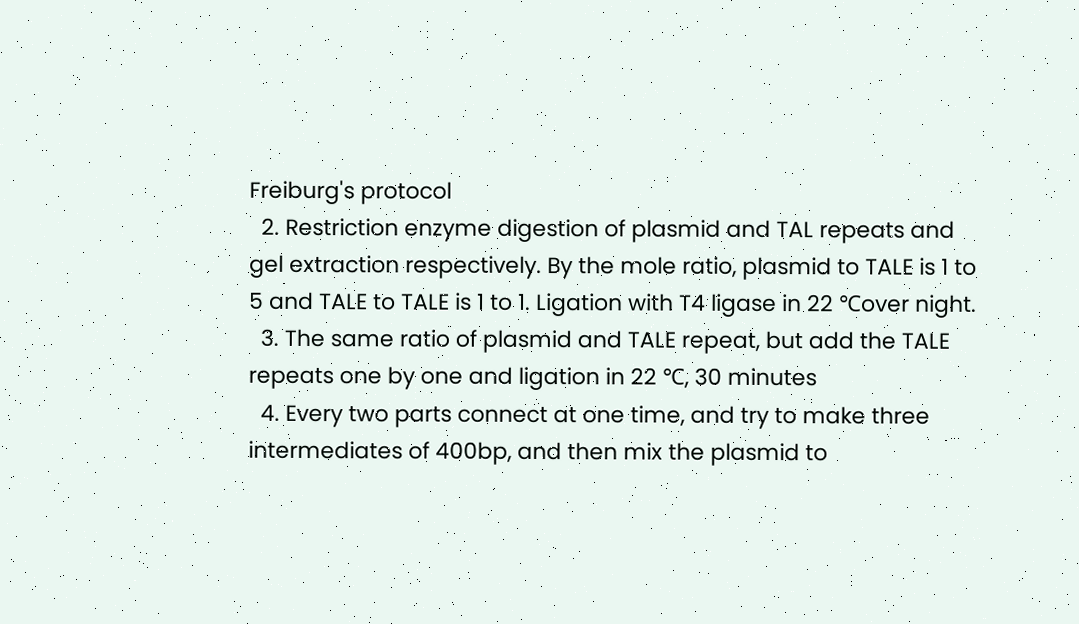Freiburg's protocol
  2. Restriction enzyme digestion of plasmid and TAL repeats and gel extraction respectively. By the mole ratio, plasmid to TALE is 1 to 5 and TALE to TALE is 1 to 1. Ligation with T4 ligase in 22 ℃over night.
  3. The same ratio of plasmid and TALE repeat, but add the TALE repeats one by one and ligation in 22 ℃, 30 minutes
  4. Every two parts connect at one time, and try to make three intermediates of 400bp, and then mix the plasmid to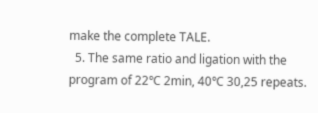make the complete TALE.
  5. The same ratio and ligation with the program of 22℃ 2min, 40℃ 30,25 repeats.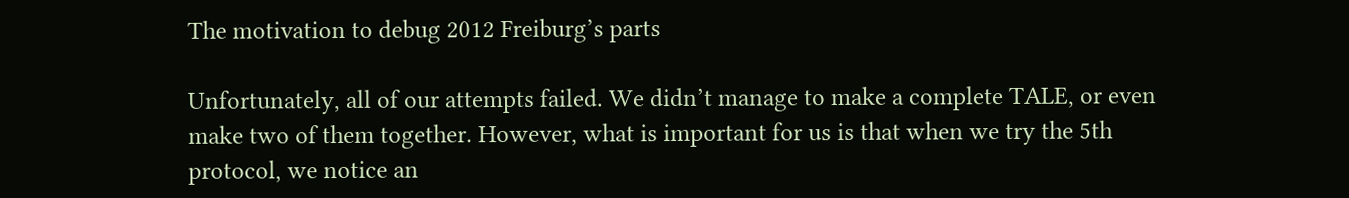The motivation to debug 2012 Freiburg’s parts

Unfortunately, all of our attempts failed. We didn’t manage to make a complete TALE, or even make two of them together. However, what is important for us is that when we try the 5th protocol, we notice an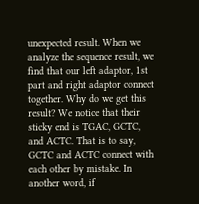unexpected result. When we analyze the sequence result, we find that our left adaptor, 1st part and right adaptor connect together. Why do we get this result? We notice that their sticky end is TGAC, GCTC, and ACTC. That is to say, GCTC and ACTC connect with each other by mistake. In another word, if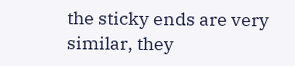the sticky ends are very similar, they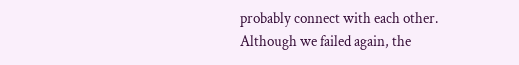probably connect with each other. Although we failed again, the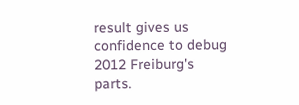result gives us confidence to debug 2012 Freiburg's parts.